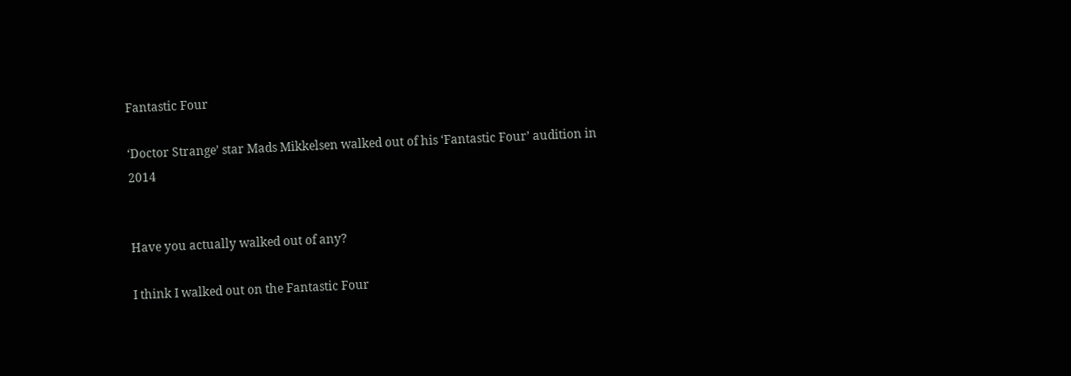Fantastic Four

‘Doctor Strange’ star Mads Mikkelsen walked out of his ‘Fantastic Four’ audition in 2014


Have you actually walked out of any?

I think I walked out on the Fantastic Four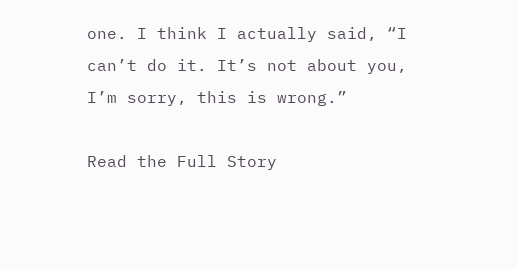one. I think I actually said, “I can’t do it. It’s not about you, I’m sorry, this is wrong.”

Read the Full Story